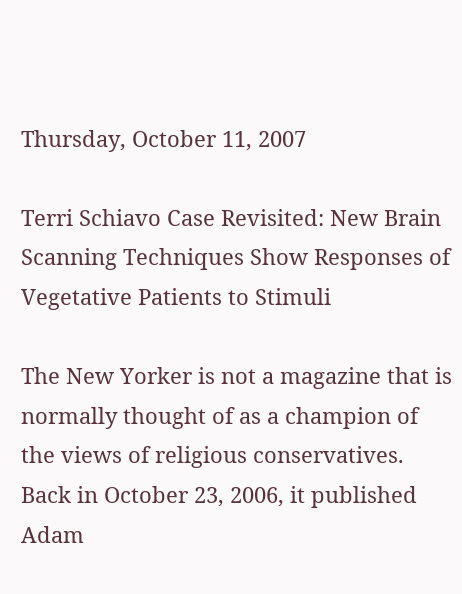Thursday, October 11, 2007

Terri Schiavo Case Revisited: New Brain Scanning Techniques Show Responses of Vegetative Patients to Stimuli

The New Yorker is not a magazine that is normally thought of as a champion of the views of religious conservatives. Back in October 23, 2006, it published Adam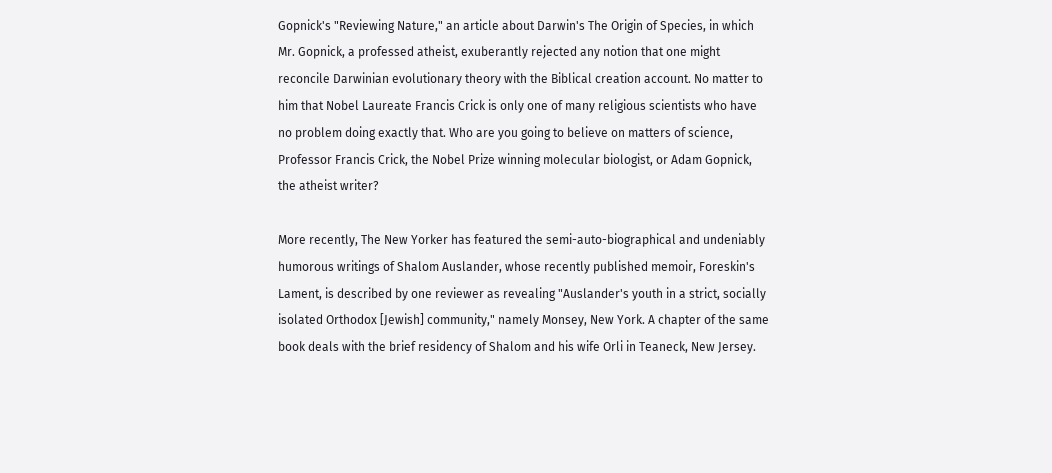Gopnick's "Reviewing Nature," an article about Darwin's The Origin of Species, in which Mr. Gopnick, a professed atheist, exuberantly rejected any notion that one might reconcile Darwinian evolutionary theory with the Biblical creation account. No matter to him that Nobel Laureate Francis Crick is only one of many religious scientists who have no problem doing exactly that. Who are you going to believe on matters of science, Professor Francis Crick, the Nobel Prize winning molecular biologist, or Adam Gopnick, the atheist writer?

More recently, The New Yorker has featured the semi-auto-biographical and undeniably humorous writings of Shalom Auslander, whose recently published memoir, Foreskin's Lament, is described by one reviewer as revealing "Auslander's youth in a strict, socially isolated Orthodox [Jewish] community," namely Monsey, New York. A chapter of the same book deals with the brief residency of Shalom and his wife Orli in Teaneck, New Jersey.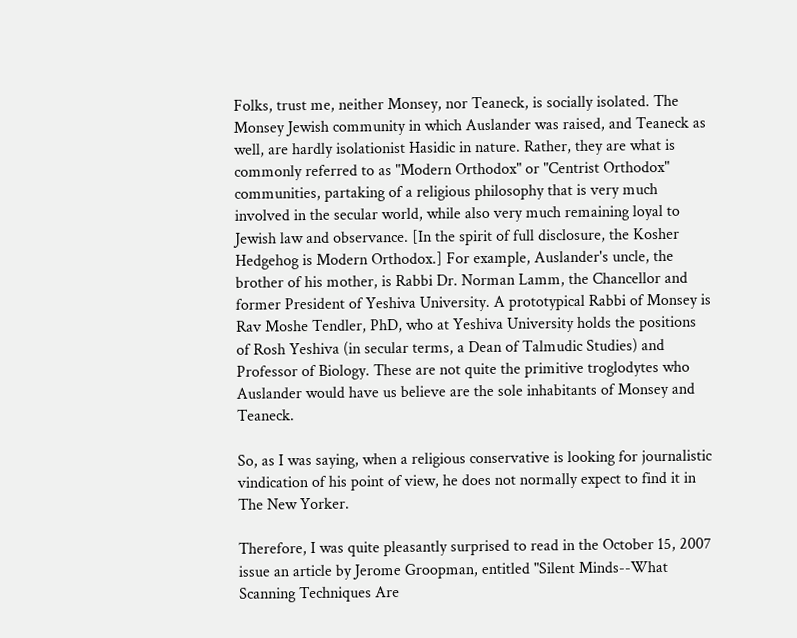Folks, trust me, neither Monsey, nor Teaneck, is socially isolated. The Monsey Jewish community in which Auslander was raised, and Teaneck as well, are hardly isolationist Hasidic in nature. Rather, they are what is commonly referred to as "Modern Orthodox" or "Centrist Orthodox" communities, partaking of a religious philosophy that is very much involved in the secular world, while also very much remaining loyal to Jewish law and observance. [In the spirit of full disclosure, the Kosher Hedgehog is Modern Orthodox.] For example, Auslander's uncle, the brother of his mother, is Rabbi Dr. Norman Lamm, the Chancellor and former President of Yeshiva University. A prototypical Rabbi of Monsey is Rav Moshe Tendler, PhD, who at Yeshiva University holds the positions of Rosh Yeshiva (in secular terms, a Dean of Talmudic Studies) and Professor of Biology. These are not quite the primitive troglodytes who Auslander would have us believe are the sole inhabitants of Monsey and Teaneck.

So, as I was saying, when a religious conservative is looking for journalistic vindication of his point of view, he does not normally expect to find it in The New Yorker.

Therefore, I was quite pleasantly surprised to read in the October 15, 2007 issue an article by Jerome Groopman, entitled "Silent Minds--What Scanning Techniques Are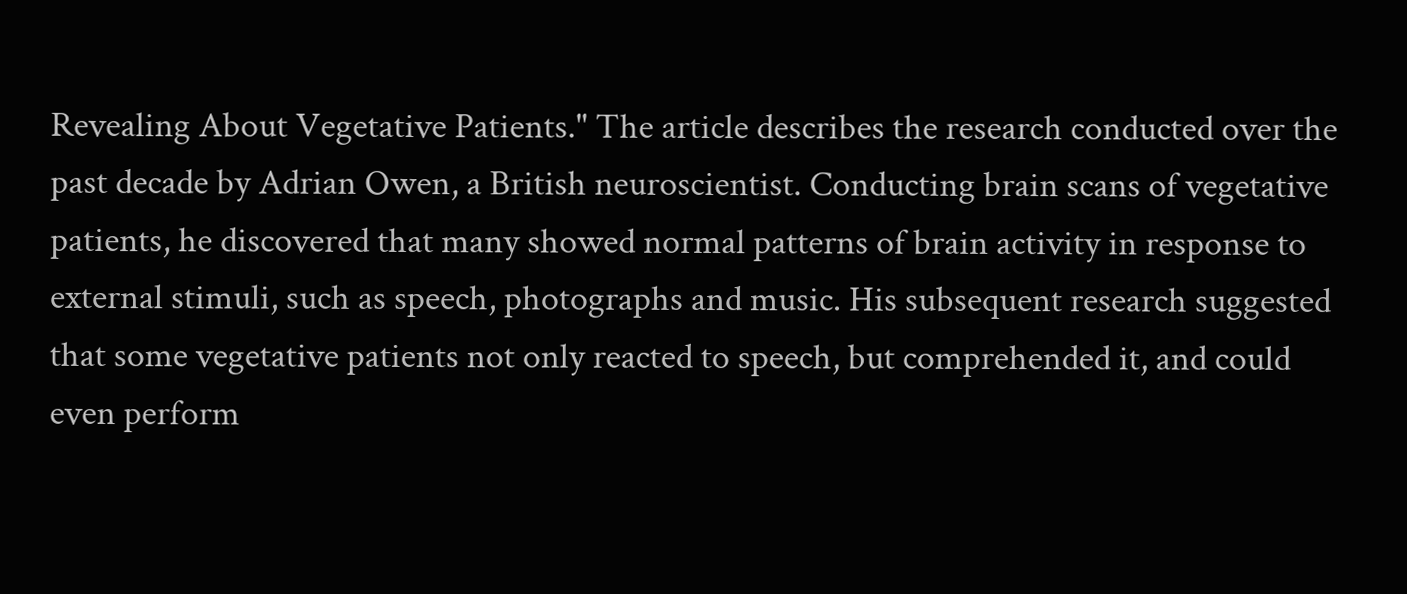Revealing About Vegetative Patients." The article describes the research conducted over the past decade by Adrian Owen, a British neuroscientist. Conducting brain scans of vegetative patients, he discovered that many showed normal patterns of brain activity in response to external stimuli, such as speech, photographs and music. His subsequent research suggested that some vegetative patients not only reacted to speech, but comprehended it, and could even perform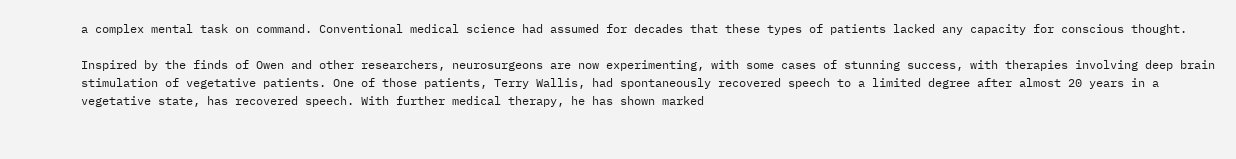a complex mental task on command. Conventional medical science had assumed for decades that these types of patients lacked any capacity for conscious thought.

Inspired by the finds of Owen and other researchers, neurosurgeons are now experimenting, with some cases of stunning success, with therapies involving deep brain stimulation of vegetative patients. One of those patients, Terry Wallis, had spontaneously recovered speech to a limited degree after almost 20 years in a vegetative state, has recovered speech. With further medical therapy, he has shown marked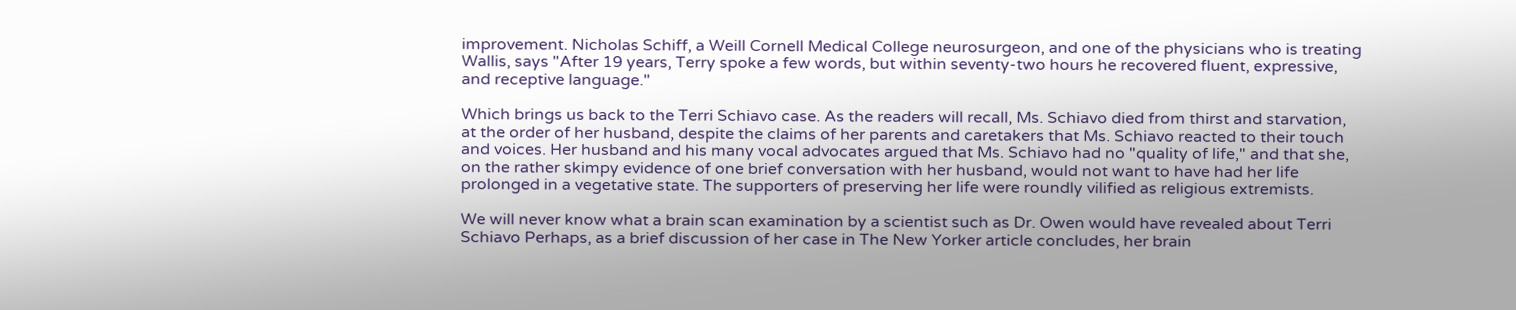improvement. Nicholas Schiff, a Weill Cornell Medical College neurosurgeon, and one of the physicians who is treating Wallis, says "After 19 years, Terry spoke a few words, but within seventy-two hours he recovered fluent, expressive, and receptive language."

Which brings us back to the Terri Schiavo case. As the readers will recall, Ms. Schiavo died from thirst and starvation, at the order of her husband, despite the claims of her parents and caretakers that Ms. Schiavo reacted to their touch and voices. Her husband and his many vocal advocates argued that Ms. Schiavo had no "quality of life," and that she, on the rather skimpy evidence of one brief conversation with her husband, would not want to have had her life prolonged in a vegetative state. The supporters of preserving her life were roundly vilified as religious extremists.

We will never know what a brain scan examination by a scientist such as Dr. Owen would have revealed about Terri Schiavo Perhaps, as a brief discussion of her case in The New Yorker article concludes, her brain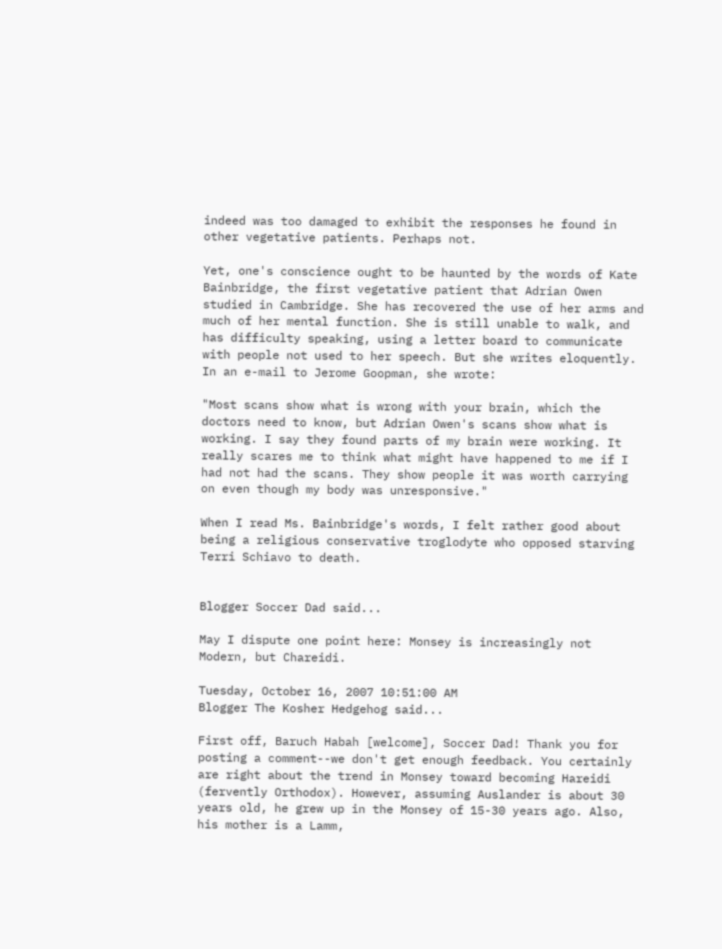indeed was too damaged to exhibit the responses he found in other vegetative patients. Perhaps not.

Yet, one's conscience ought to be haunted by the words of Kate Bainbridge, the first vegetative patient that Adrian Owen studied in Cambridge. She has recovered the use of her arms and much of her mental function. She is still unable to walk, and has difficulty speaking, using a letter board to communicate with people not used to her speech. But she writes eloquently. In an e-mail to Jerome Goopman, she wrote:

"Most scans show what is wrong with your brain, which the doctors need to know, but Adrian Owen's scans show what is working. I say they found parts of my brain were working. It really scares me to think what might have happened to me if I had not had the scans. They show people it was worth carrying on even though my body was unresponsive."

When I read Ms. Bainbridge's words, I felt rather good about being a religious conservative troglodyte who opposed starving Terri Schiavo to death.


Blogger Soccer Dad said...

May I dispute one point here: Monsey is increasingly not Modern, but Chareidi.

Tuesday, October 16, 2007 10:51:00 AM
Blogger The Kosher Hedgehog said...

First off, Baruch Habah [welcome], Soccer Dad! Thank you for posting a comment--we don't get enough feedback. You certainly are right about the trend in Monsey toward becoming Hareidi (fervently Orthodox). However, assuming Auslander is about 30 years old, he grew up in the Monsey of 15-30 years ago. Also, his mother is a Lamm,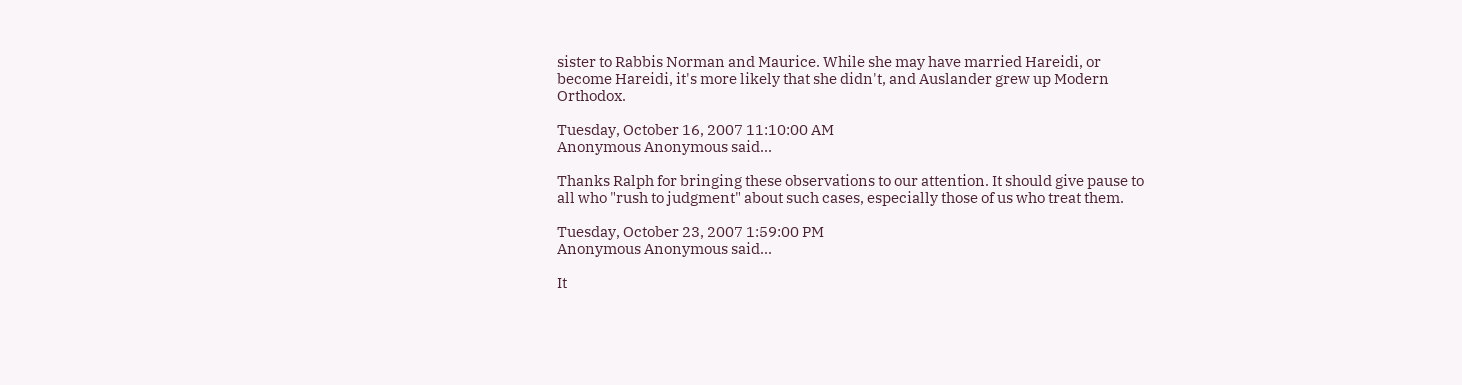sister to Rabbis Norman and Maurice. While she may have married Hareidi, or become Hareidi, it's more likely that she didn't, and Auslander grew up Modern Orthodox.

Tuesday, October 16, 2007 11:10:00 AM
Anonymous Anonymous said...

Thanks Ralph for bringing these observations to our attention. It should give pause to all who "rush to judgment" about such cases, especially those of us who treat them.

Tuesday, October 23, 2007 1:59:00 PM
Anonymous Anonymous said...

It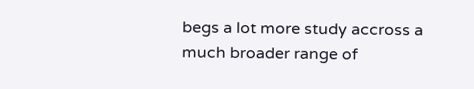begs a lot more study accross a much broader range of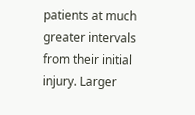patients at much greater intervals from their initial injury. Larger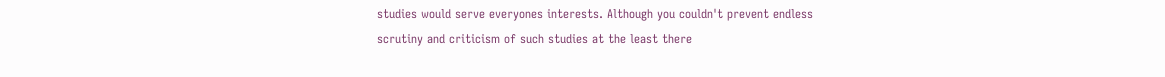studies would serve everyones interests. Although you couldn't prevent endless scrutiny and criticism of such studies at the least there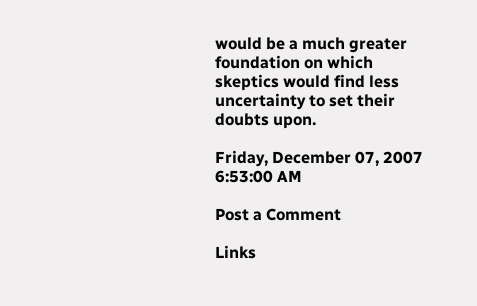would be a much greater foundation on which skeptics would find less uncertainty to set their doubts upon.

Friday, December 07, 2007 6:53:00 AM

Post a Comment

Links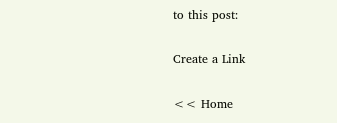to this post:

Create a Link

<< Home